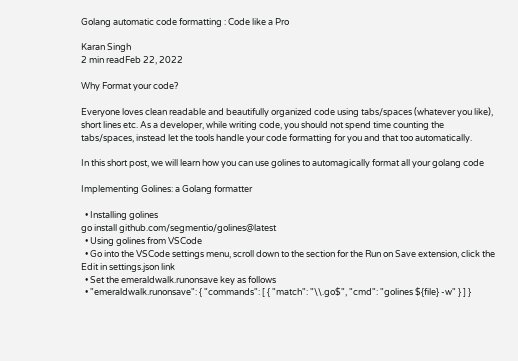Golang automatic code formatting : Code like a Pro

Karan Singh
2 min readFeb 22, 2022

Why Format your code?

Everyone loves clean readable and beautifully organized code using tabs/spaces (whatever you like), short lines etc. As a developer, while writing code, you should not spend time counting the tabs/spaces, instead let the tools handle your code formatting for you and that too automatically.

In this short post, we will learn how you can use golines to automagically format all your golang code

Implementing Golines: a Golang formatter

  • Installing golines
go install github.com/segmentio/golines@latest
  • Using golines from VSCode
  • Go into the VSCode settings menu, scroll down to the section for the Run on Save extension, click the Edit in settings.json link
  • Set the emeraldwalk.runonsave key as follows
  • "emeraldwalk.runonsave": { "commands": [ { "match": "\\.go$", "cmd": "golines ${file} -w" } ] }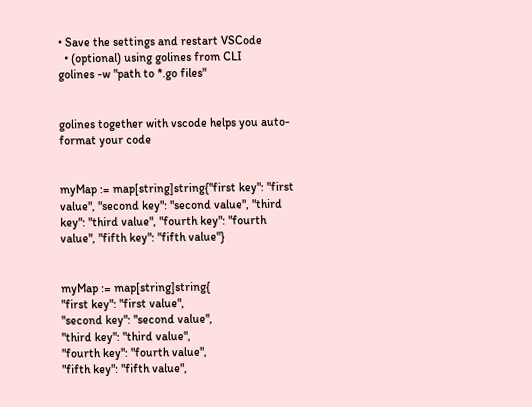• Save the settings and restart VSCode
  • (optional) using golines from CLI
golines -w "path to *.go files"


golines together with vscode helps you auto-format your code


myMap := map[string]string{"first key": "first value", "second key": "second value", "third key": "third value", "fourth key": "fourth value", "fifth key": "fifth value"}


myMap := map[string]string{
"first key": "first value",
"second key": "second value",
"third key": "third value",
"fourth key": "fourth value",
"fifth key": "fifth value",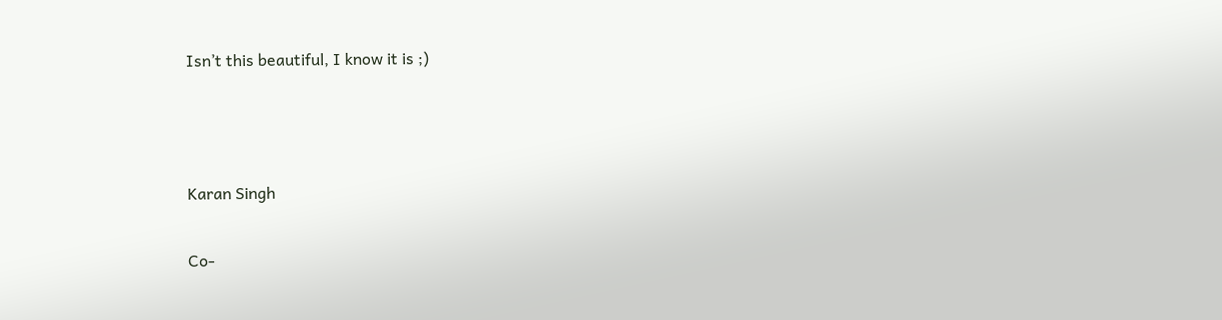Isn’t this beautiful, I know it is ;)



Karan Singh

Co-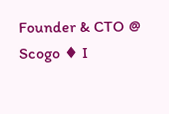Founder & CTO @ Scogo ♦ I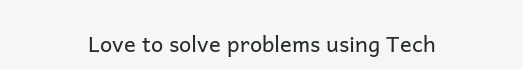Love to solve problems using Tech